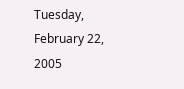Tuesday, February 22, 2005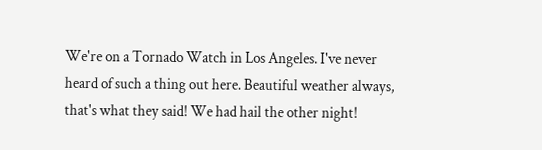We're on a Tornado Watch in Los Angeles. I've never heard of such a thing out here. Beautiful weather always, that's what they said! We had hail the other night!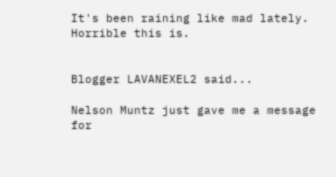It's been raining like mad lately. Horrible this is.


Blogger LAVANEXEL2 said...

Nelson Muntz just gave me a message for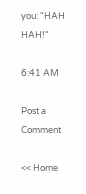you: "HAH HAH!"

6:41 AM

Post a Comment

<< Home